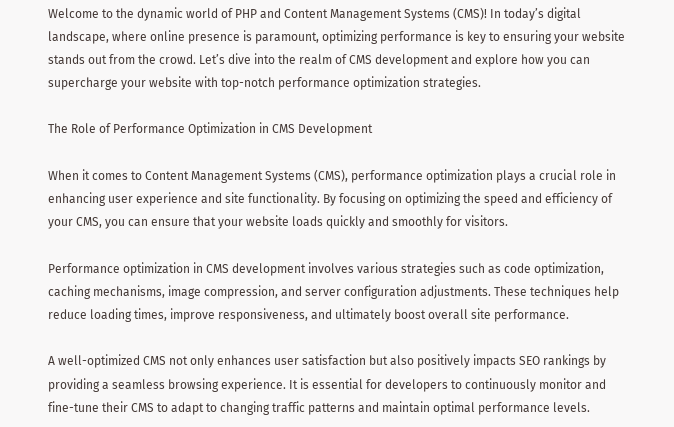Welcome to the dynamic world of PHP and Content Management Systems (CMS)! In today’s digital landscape, where online presence is paramount, optimizing performance is key to ensuring your website stands out from the crowd. Let’s dive into the realm of CMS development and explore how you can supercharge your website with top-notch performance optimization strategies.

The Role of Performance Optimization in CMS Development

When it comes to Content Management Systems (CMS), performance optimization plays a crucial role in enhancing user experience and site functionality. By focusing on optimizing the speed and efficiency of your CMS, you can ensure that your website loads quickly and smoothly for visitors.

Performance optimization in CMS development involves various strategies such as code optimization, caching mechanisms, image compression, and server configuration adjustments. These techniques help reduce loading times, improve responsiveness, and ultimately boost overall site performance.

A well-optimized CMS not only enhances user satisfaction but also positively impacts SEO rankings by providing a seamless browsing experience. It is essential for developers to continuously monitor and fine-tune their CMS to adapt to changing traffic patterns and maintain optimal performance levels.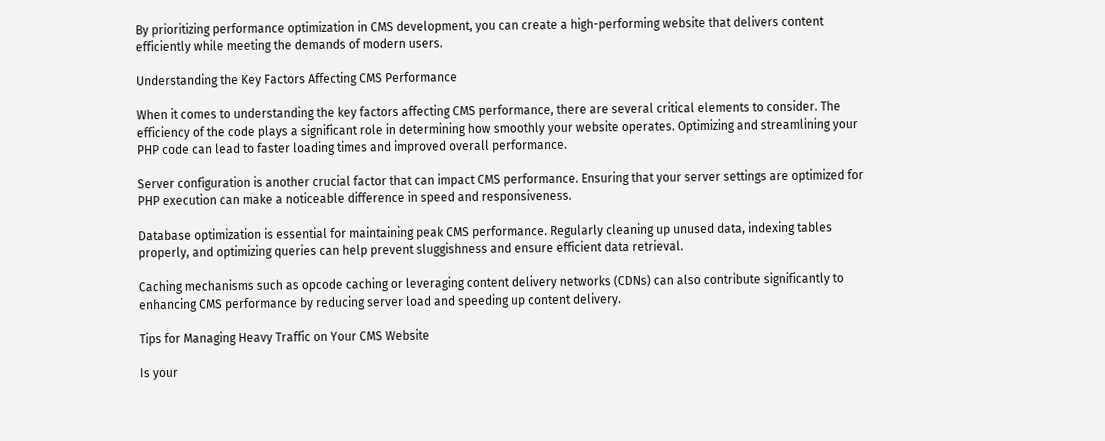By prioritizing performance optimization in CMS development, you can create a high-performing website that delivers content efficiently while meeting the demands of modern users.

Understanding the Key Factors Affecting CMS Performance

When it comes to understanding the key factors affecting CMS performance, there are several critical elements to consider. The efficiency of the code plays a significant role in determining how smoothly your website operates. Optimizing and streamlining your PHP code can lead to faster loading times and improved overall performance.

Server configuration is another crucial factor that can impact CMS performance. Ensuring that your server settings are optimized for PHP execution can make a noticeable difference in speed and responsiveness.

Database optimization is essential for maintaining peak CMS performance. Regularly cleaning up unused data, indexing tables properly, and optimizing queries can help prevent sluggishness and ensure efficient data retrieval.

Caching mechanisms such as opcode caching or leveraging content delivery networks (CDNs) can also contribute significantly to enhancing CMS performance by reducing server load and speeding up content delivery.

Tips for Managing Heavy Traffic on Your CMS Website

Is your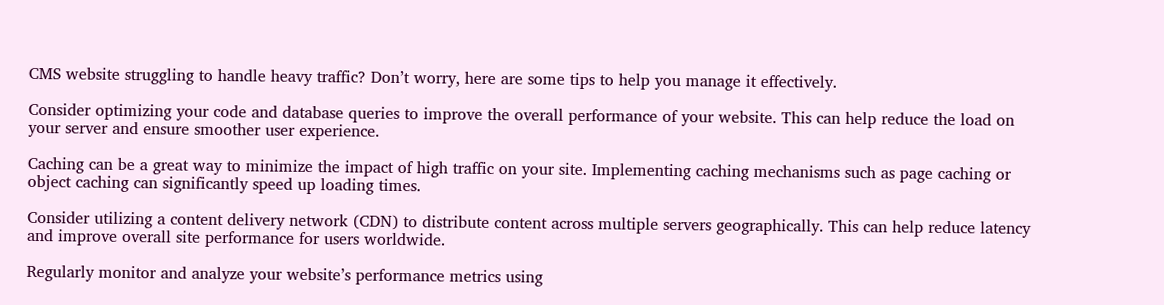CMS website struggling to handle heavy traffic? Don’t worry, here are some tips to help you manage it effectively.

Consider optimizing your code and database queries to improve the overall performance of your website. This can help reduce the load on your server and ensure smoother user experience.

Caching can be a great way to minimize the impact of high traffic on your site. Implementing caching mechanisms such as page caching or object caching can significantly speed up loading times.

Consider utilizing a content delivery network (CDN) to distribute content across multiple servers geographically. This can help reduce latency and improve overall site performance for users worldwide.

Regularly monitor and analyze your website’s performance metrics using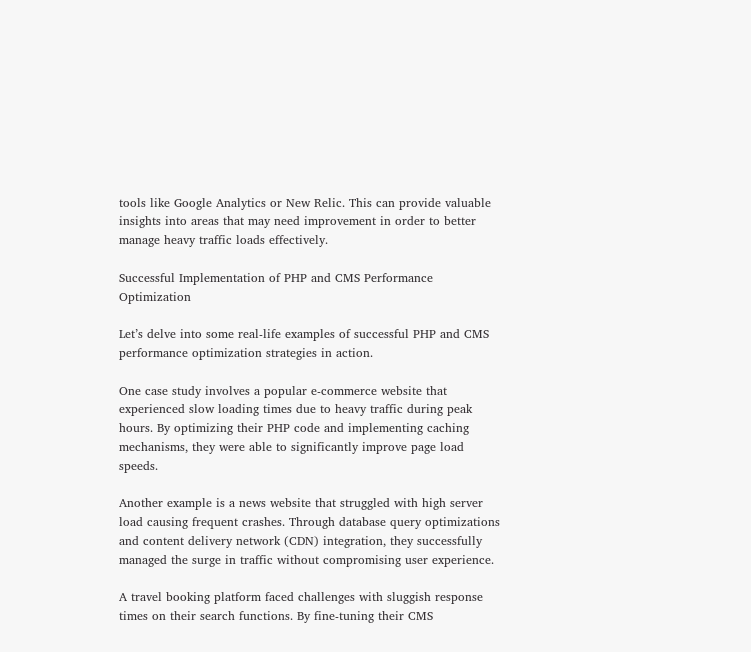tools like Google Analytics or New Relic. This can provide valuable insights into areas that may need improvement in order to better manage heavy traffic loads effectively.

Successful Implementation of PHP and CMS Performance Optimization

Let’s delve into some real-life examples of successful PHP and CMS performance optimization strategies in action.

One case study involves a popular e-commerce website that experienced slow loading times due to heavy traffic during peak hours. By optimizing their PHP code and implementing caching mechanisms, they were able to significantly improve page load speeds.

Another example is a news website that struggled with high server load causing frequent crashes. Through database query optimizations and content delivery network (CDN) integration, they successfully managed the surge in traffic without compromising user experience.

A travel booking platform faced challenges with sluggish response times on their search functions. By fine-tuning their CMS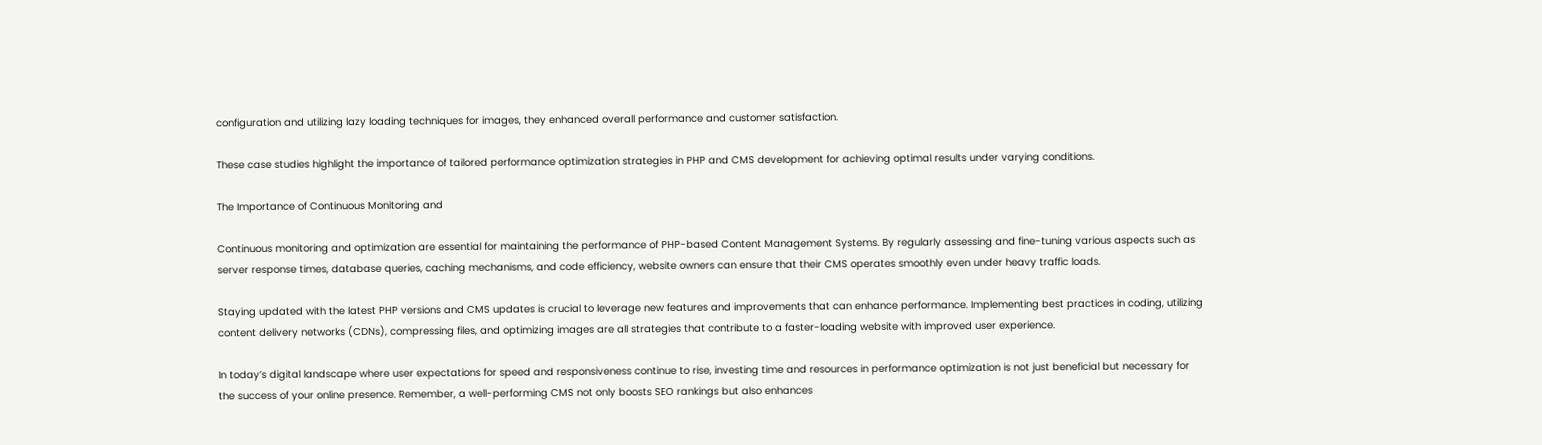configuration and utilizing lazy loading techniques for images, they enhanced overall performance and customer satisfaction.

These case studies highlight the importance of tailored performance optimization strategies in PHP and CMS development for achieving optimal results under varying conditions.

The Importance of Continuous Monitoring and

Continuous monitoring and optimization are essential for maintaining the performance of PHP-based Content Management Systems. By regularly assessing and fine-tuning various aspects such as server response times, database queries, caching mechanisms, and code efficiency, website owners can ensure that their CMS operates smoothly even under heavy traffic loads.

Staying updated with the latest PHP versions and CMS updates is crucial to leverage new features and improvements that can enhance performance. Implementing best practices in coding, utilizing content delivery networks (CDNs), compressing files, and optimizing images are all strategies that contribute to a faster-loading website with improved user experience.

In today’s digital landscape where user expectations for speed and responsiveness continue to rise, investing time and resources in performance optimization is not just beneficial but necessary for the success of your online presence. Remember, a well-performing CMS not only boosts SEO rankings but also enhances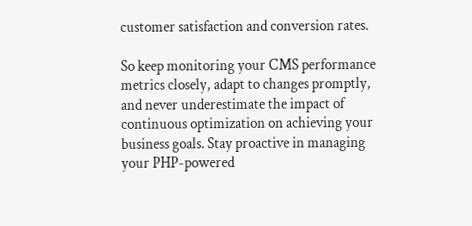customer satisfaction and conversion rates.

So keep monitoring your CMS performance metrics closely, adapt to changes promptly, and never underestimate the impact of continuous optimization on achieving your business goals. Stay proactive in managing your PHP-powered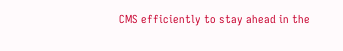CMS efficiently to stay ahead in the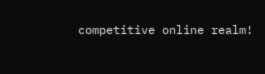competitive online realm!